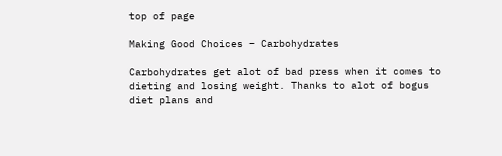top of page

Making Good Choices – Carbohydrates

Carbohydrates get alot of bad press when it comes to dieting and losing weight. Thanks to alot of bogus diet plans and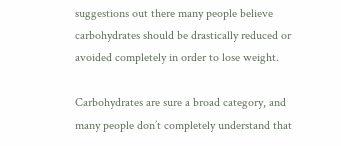suggestions out there many people believe carbohydrates should be drastically reduced or avoided completely in order to lose weight.

Carbohydrates are sure a broad category, and many people don’t completely understand that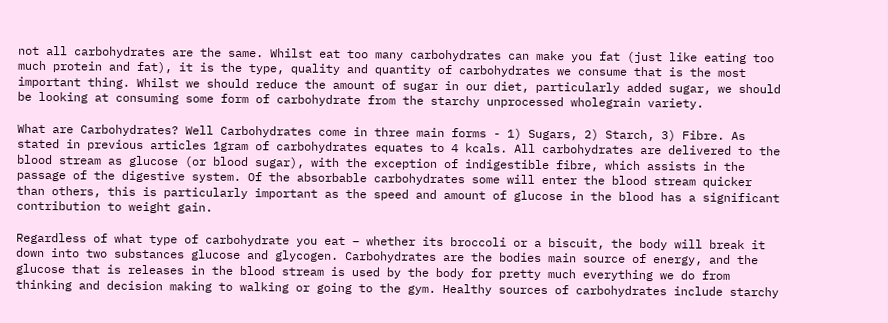not all carbohydrates are the same. Whilst eat too many carbohydrates can make you fat (just like eating too much protein and fat), it is the type, quality and quantity of carbohydrates we consume that is the most important thing. Whilst we should reduce the amount of sugar in our diet, particularly added sugar, we should be looking at consuming some form of carbohydrate from the starchy unprocessed wholegrain variety.

What are Carbohydrates? Well Carbohydrates come in three main forms - 1) Sugars, 2) Starch, 3) Fibre. As stated in previous articles 1gram of carbohydrates equates to 4 kcals. All carbohydrates are delivered to the blood stream as glucose (or blood sugar), with the exception of indigestible fibre, which assists in the passage of the digestive system. Of the absorbable carbohydrates some will enter the blood stream quicker than others, this is particularly important as the speed and amount of glucose in the blood has a significant contribution to weight gain.

Regardless of what type of carbohydrate you eat – whether its broccoli or a biscuit, the body will break it down into two substances glucose and glycogen. Carbohydrates are the bodies main source of energy, and the glucose that is releases in the blood stream is used by the body for pretty much everything we do from thinking and decision making to walking or going to the gym. Healthy sources of carbohydrates include starchy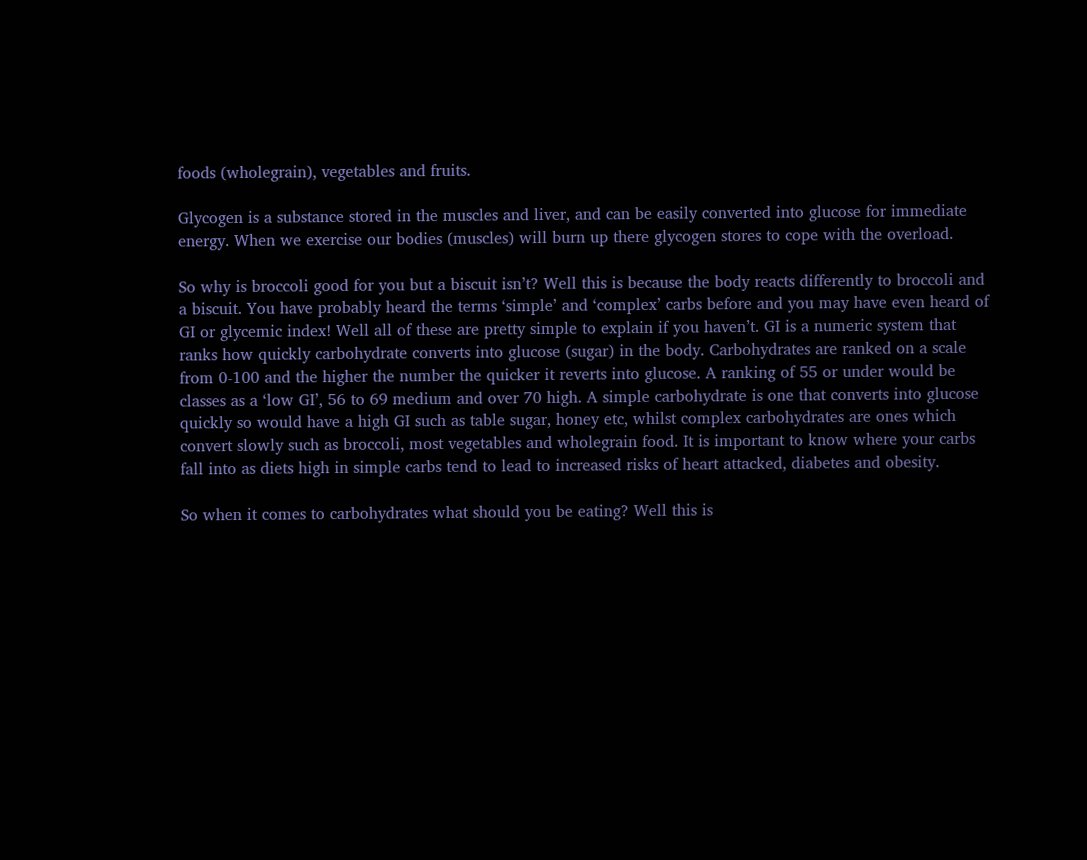foods (wholegrain), vegetables and fruits.

Glycogen is a substance stored in the muscles and liver, and can be easily converted into glucose for immediate energy. When we exercise our bodies (muscles) will burn up there glycogen stores to cope with the overload.

So why is broccoli good for you but a biscuit isn’t? Well this is because the body reacts differently to broccoli and a biscuit. You have probably heard the terms ‘simple’ and ‘complex’ carbs before and you may have even heard of GI or glycemic index! Well all of these are pretty simple to explain if you haven’t. GI is a numeric system that ranks how quickly carbohydrate converts into glucose (sugar) in the body. Carbohydrates are ranked on a scale from 0-100 and the higher the number the quicker it reverts into glucose. A ranking of 55 or under would be classes as a ‘low GI’, 56 to 69 medium and over 70 high. A simple carbohydrate is one that converts into glucose quickly so would have a high GI such as table sugar, honey etc, whilst complex carbohydrates are ones which convert slowly such as broccoli, most vegetables and wholegrain food. It is important to know where your carbs fall into as diets high in simple carbs tend to lead to increased risks of heart attacked, diabetes and obesity.

So when it comes to carbohydrates what should you be eating? Well this is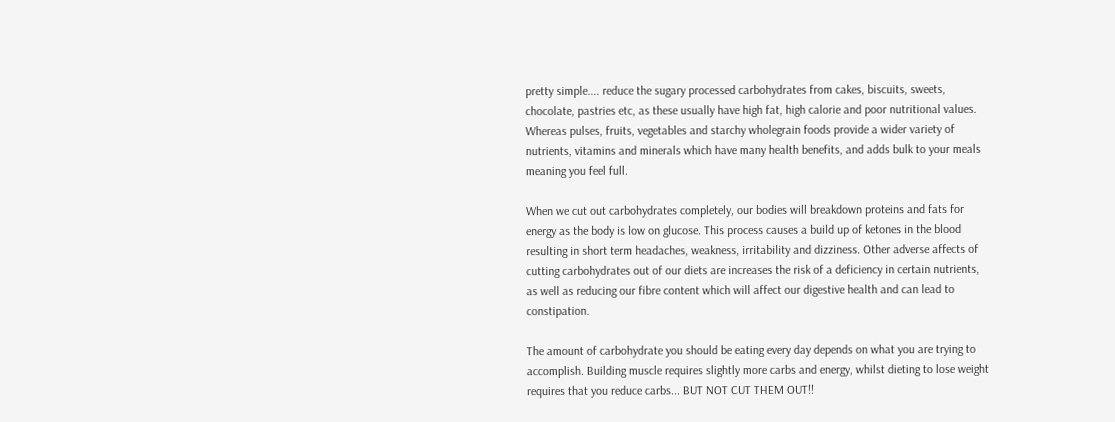pretty simple.... reduce the sugary processed carbohydrates from cakes, biscuits, sweets, chocolate, pastries etc, as these usually have high fat, high calorie and poor nutritional values. Whereas pulses, fruits, vegetables and starchy wholegrain foods provide a wider variety of nutrients, vitamins and minerals which have many health benefits, and adds bulk to your meals meaning you feel full.

When we cut out carbohydrates completely, our bodies will breakdown proteins and fats for energy as the body is low on glucose. This process causes a build up of ketones in the blood resulting in short term headaches, weakness, irritability and dizziness. Other adverse affects of cutting carbohydrates out of our diets are increases the risk of a deficiency in certain nutrients, as well as reducing our fibre content which will affect our digestive health and can lead to constipation.

The amount of carbohydrate you should be eating every day depends on what you are trying to accomplish. Building muscle requires slightly more carbs and energy, whilst dieting to lose weight requires that you reduce carbs... BUT NOT CUT THEM OUT!!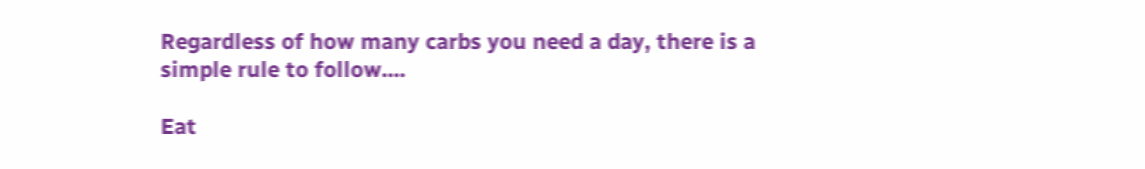Regardless of how many carbs you need a day, there is a simple rule to follow....

Eat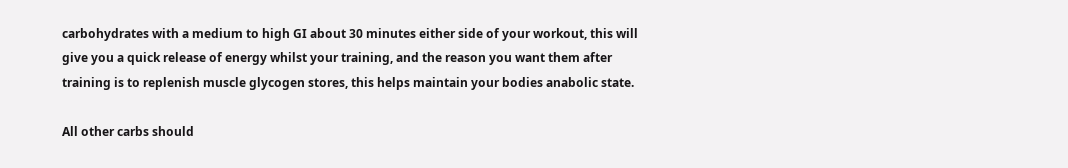carbohydrates with a medium to high GI about 30 minutes either side of your workout, this will give you a quick release of energy whilst your training, and the reason you want them after training is to replenish muscle glycogen stores, this helps maintain your bodies anabolic state.

All other carbs should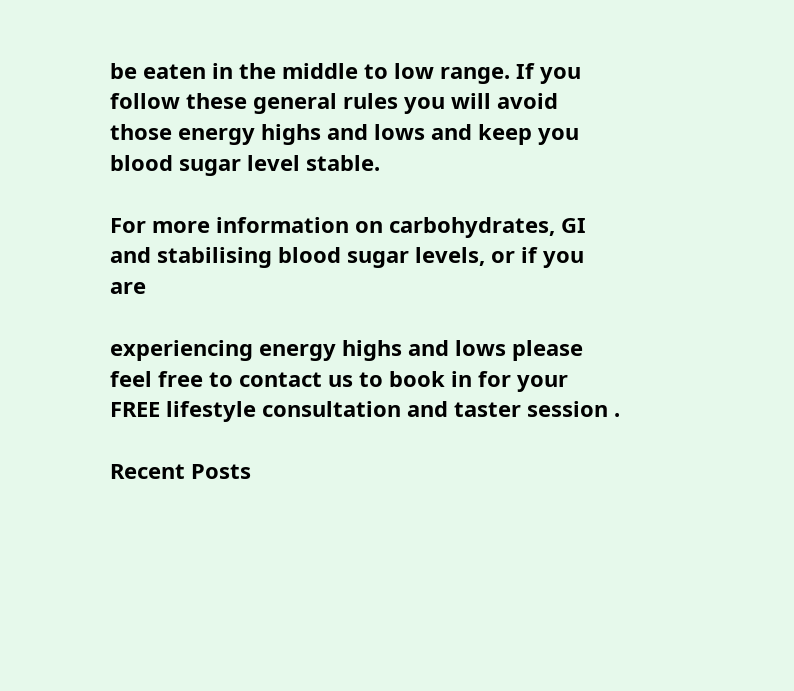be eaten in the middle to low range. If you follow these general rules you will avoid those energy highs and lows and keep you blood sugar level stable.

For more information on carbohydrates, GI and stabilising blood sugar levels, or if you are

experiencing energy highs and lows please feel free to contact us to book in for your FREE lifestyle consultation and taster session .

Recent Posts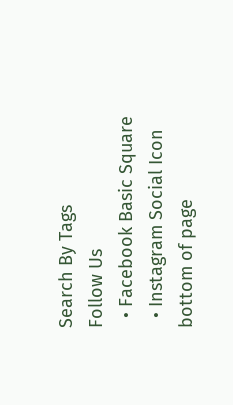Search By Tags
Follow Us
  • Facebook Basic Square
  • Instagram Social Icon
bottom of page